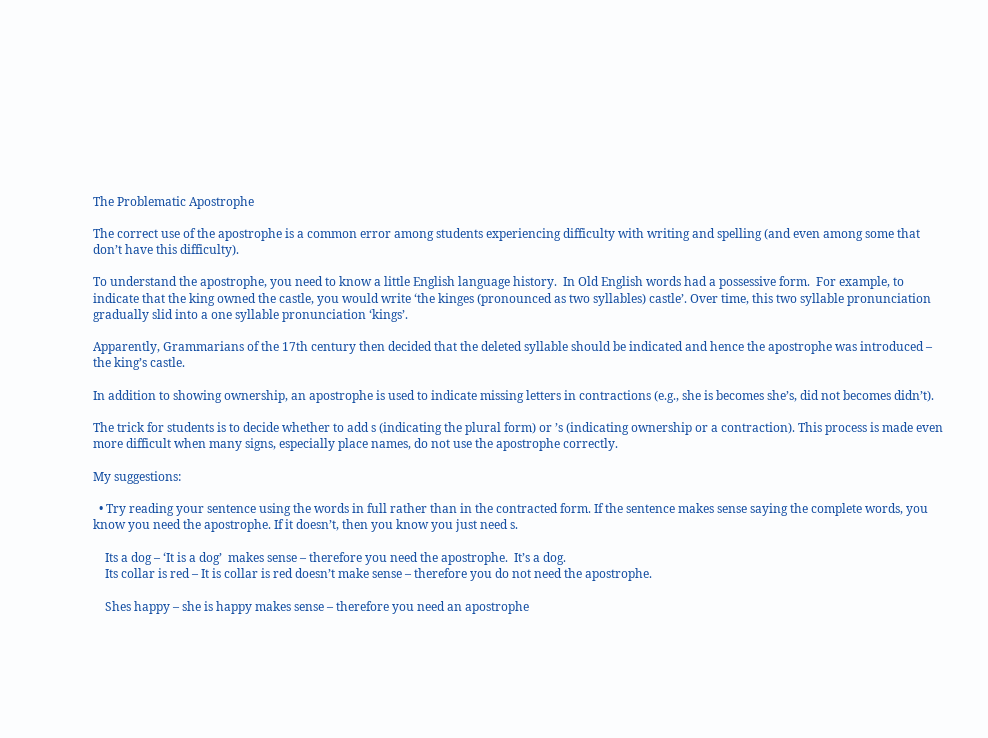The Problematic Apostrophe

The correct use of the apostrophe is a common error among students experiencing difficulty with writing and spelling (and even among some that don’t have this difficulty).

To understand the apostrophe, you need to know a little English language history.  In Old English words had a possessive form.  For example, to indicate that the king owned the castle, you would write ‘the kinges (pronounced as two syllables) castle’. Over time, this two syllable pronunciation gradually slid into a one syllable pronunciation ‘kings’.

Apparently, Grammarians of the 17th century then decided that the deleted syllable should be indicated and hence the apostrophe was introduced – the king’s castle.

In addition to showing ownership, an apostrophe is used to indicate missing letters in contractions (e.g., she is becomes she’s, did not becomes didn’t).

The trick for students is to decide whether to add s (indicating the plural form) or ’s (indicating ownership or a contraction). This process is made even more difficult when many signs, especially place names, do not use the apostrophe correctly.

My suggestions:

  • Try reading your sentence using the words in full rather than in the contracted form. If the sentence makes sense saying the complete words, you know you need the apostrophe. If it doesn’t, then you know you just need s.

    Its a dog – ‘It is a dog’  makes sense – therefore you need the apostrophe.  It’s a dog.
    Its collar is red – It is collar is red doesn’t make sense – therefore you do not need the apostrophe.

    Shes happy – she is happy makes sense – therefore you need an apostrophe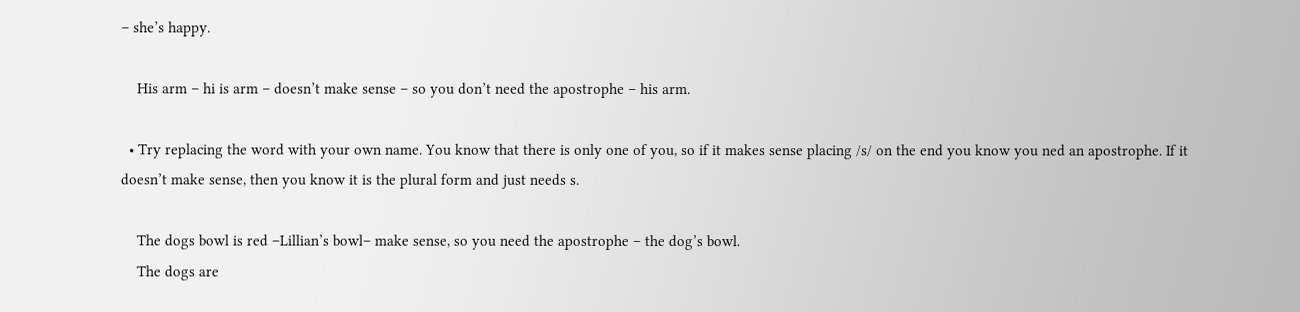– she’s happy.

    His arm – hi is arm – doesn’t make sense – so you don’t need the apostrophe – his arm.

  • Try replacing the word with your own name. You know that there is only one of you, so if it makes sense placing /s/ on the end you know you ned an apostrophe. If it doesn’t make sense, then you know it is the plural form and just needs s.

    The dogs bowl is red –Lillian’s bowl– make sense, so you need the apostrophe – the dog’s bowl.
    The dogs are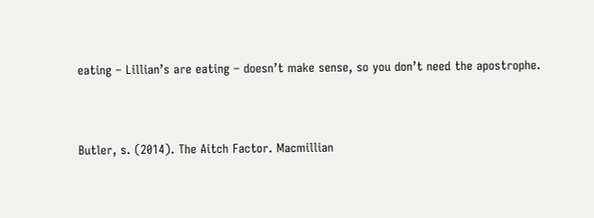eating – Lillian’s are eating – doesn’t make sense, so you don’t need the apostrophe.


Butler, s. (2014). The Aitch Factor. Macmillian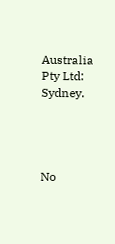Australia Pty Ltd: Sydney.




No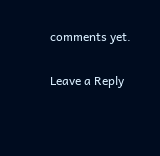comments yet.

Leave a Reply